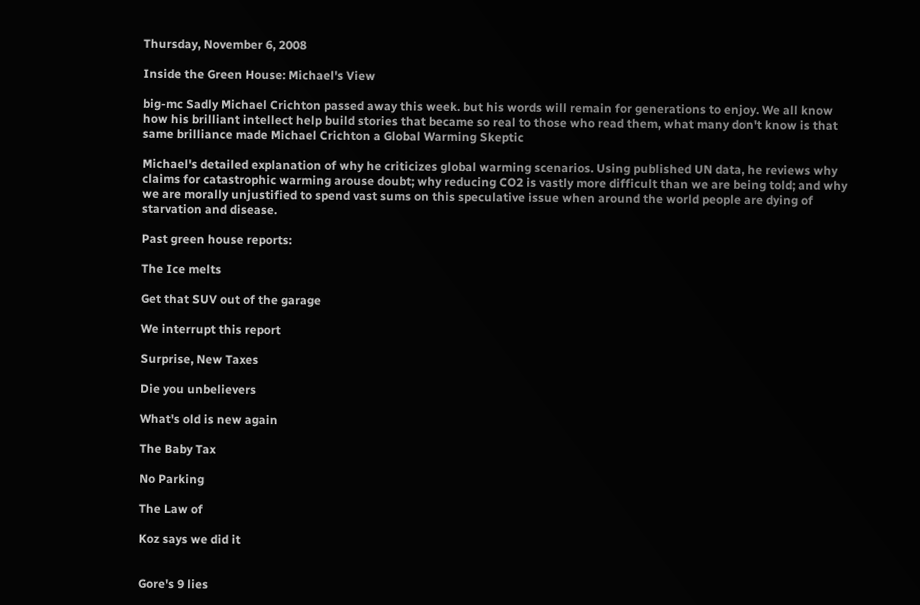Thursday, November 6, 2008

Inside the Green House: Michael's View

big-mc Sadly Michael Crichton passed away this week. but his words will remain for generations to enjoy. We all know how his brilliant intellect help build stories that became so real to those who read them, what many don't know is that same brilliance made Michael Crichton a Global Warming Skeptic

Michael's detailed explanation of why he criticizes global warming scenarios. Using published UN data, he reviews why claims for catastrophic warming arouse doubt; why reducing CO2 is vastly more difficult than we are being told; and why we are morally unjustified to spend vast sums on this speculative issue when around the world people are dying of starvation and disease.

Past green house reports:

The Ice melts

Get that SUV out of the garage

We interrupt this report

Surprise, New Taxes

Die you unbelievers

What's old is new again

The Baby Tax

No Parking

The Law of

Koz says we did it


Gore's 9 lies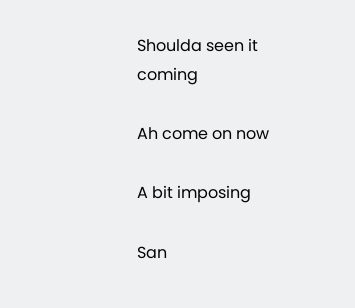Shoulda seen it coming

Ah come on now

A bit imposing

San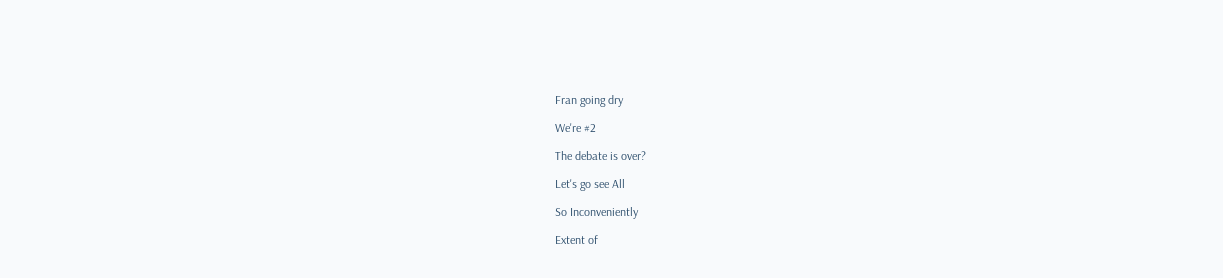Fran going dry

We're #2

The debate is over?

Let's go see All

So Inconveniently

Extent of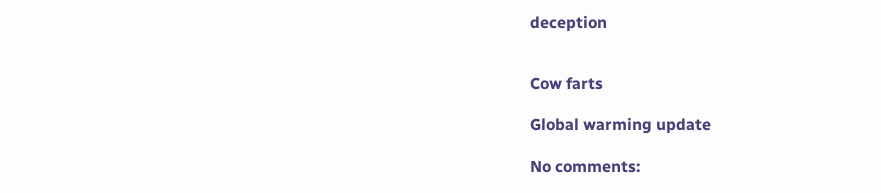deception


Cow farts

Global warming update

No comments: